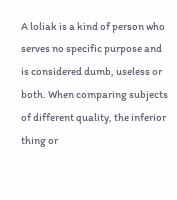A loliak is a kind of person who serves no specific purpose and is considered dumb, useless or both. When comparing subjects of different quality, the inferior thing or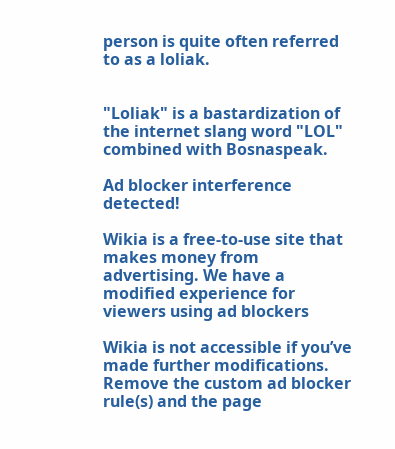person is quite often referred to as a loliak.


"Loliak" is a bastardization of the internet slang word "LOL" combined with Bosnaspeak.

Ad blocker interference detected!

Wikia is a free-to-use site that makes money from advertising. We have a modified experience for viewers using ad blockers

Wikia is not accessible if you’ve made further modifications. Remove the custom ad blocker rule(s) and the page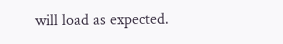will load as expected.